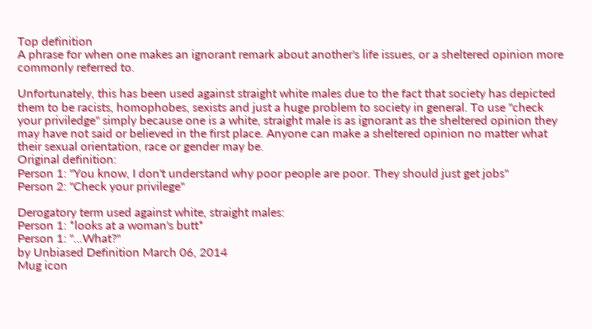Top definition
A phrase for when one makes an ignorant remark about another's life issues, or a sheltered opinion more commonly referred to.

Unfortunately, this has been used against straight white males due to the fact that society has depicted them to be racists, homophobes, sexists and just a huge problem to society in general. To use "check your priviledge" simply because one is a white, straight male is as ignorant as the sheltered opinion they may have not said or believed in the first place. Anyone can make a sheltered opinion no matter what their sexual orientation, race or gender may be.
Original definition:
Person 1: "You know, I don't understand why poor people are poor. They should just get jobs"
Person 2: "Check your privilege"

Derogatory term used against white, straight males:
Person 1: *looks at a woman's butt*
Person 1: "...What?"
by Unbiased Definition March 06, 2014
Mug icon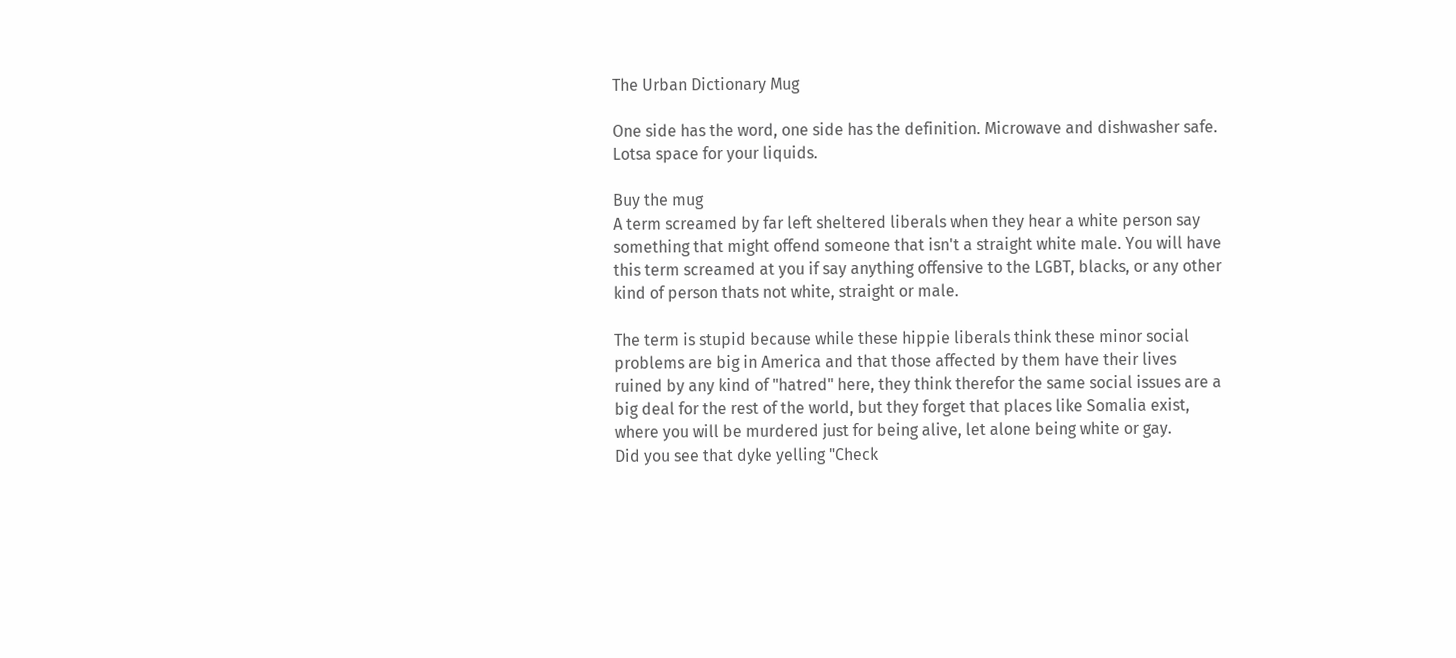The Urban Dictionary Mug

One side has the word, one side has the definition. Microwave and dishwasher safe. Lotsa space for your liquids.

Buy the mug
A term screamed by far left sheltered liberals when they hear a white person say something that might offend someone that isn't a straight white male. You will have this term screamed at you if say anything offensive to the LGBT, blacks, or any other kind of person thats not white, straight or male.

The term is stupid because while these hippie liberals think these minor social problems are big in America and that those affected by them have their lives ruined by any kind of "hatred" here, they think therefor the same social issues are a big deal for the rest of the world, but they forget that places like Somalia exist, where you will be murdered just for being alive, let alone being white or gay.
Did you see that dyke yelling "Check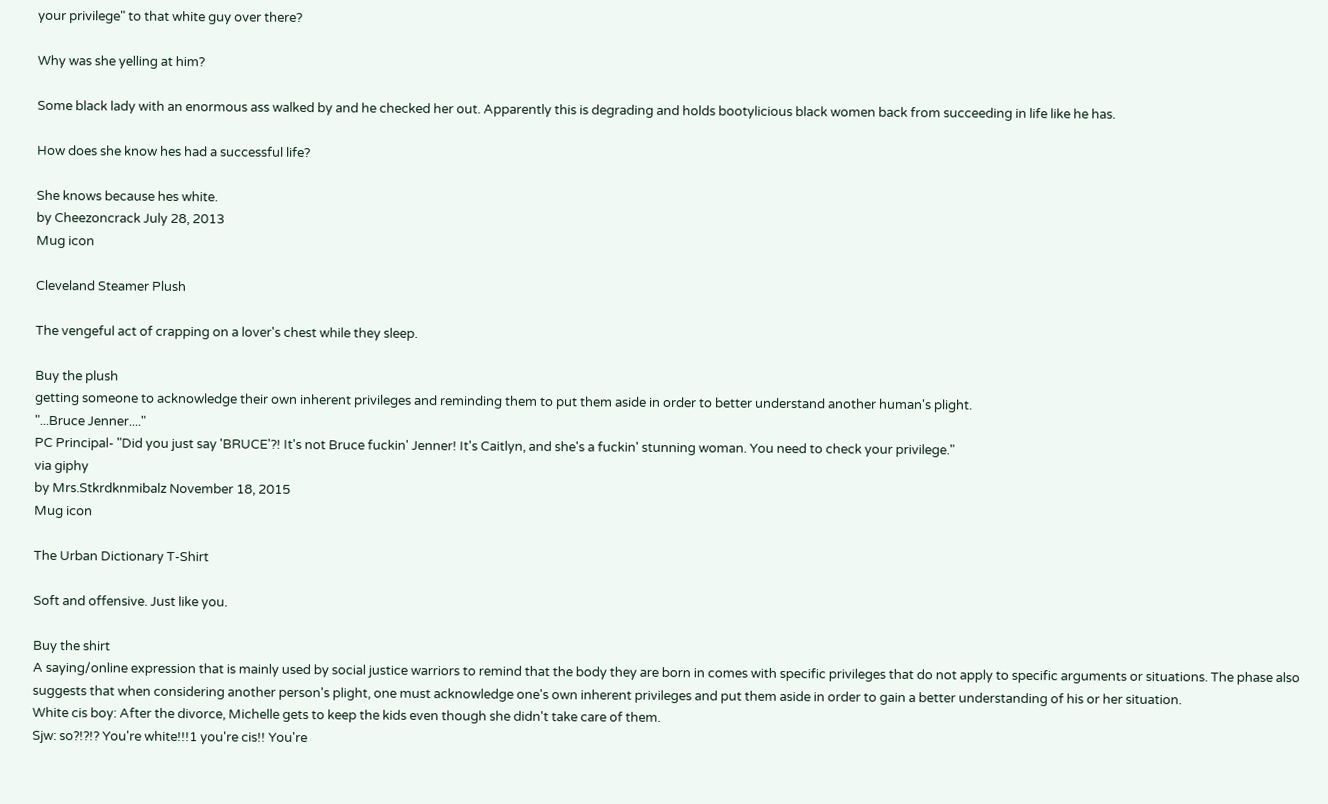your privilege" to that white guy over there?

Why was she yelling at him?

Some black lady with an enormous ass walked by and he checked her out. Apparently this is degrading and holds bootylicious black women back from succeeding in life like he has.

How does she know hes had a successful life?

She knows because hes white.
by Cheezoncrack July 28, 2013
Mug icon

Cleveland Steamer Plush

The vengeful act of crapping on a lover's chest while they sleep.

Buy the plush
getting someone to acknowledge their own inherent privileges and reminding them to put them aside in order to better understand another human's plight.
"...Bruce Jenner...."
PC Principal- "Did you just say 'BRUCE'?! It's not Bruce fuckin' Jenner! It's Caitlyn, and she's a fuckin' stunning woman. You need to check your privilege."
via giphy
by Mrs.Stkrdknmibalz November 18, 2015
Mug icon

The Urban Dictionary T-Shirt

Soft and offensive. Just like you.

Buy the shirt
A saying/online expression that is mainly used by social justice warriors to remind that the body they are born in comes with specific privileges that do not apply to specific arguments or situations. The phase also suggests that when considering another person's plight, one must acknowledge one's own inherent privileges and put them aside in order to gain a better understanding of his or her situation.
White cis boy: After the divorce, Michelle gets to keep the kids even though she didn't take care of them.
Sjw: so?!?!? You're white!!!1 you're cis!! You're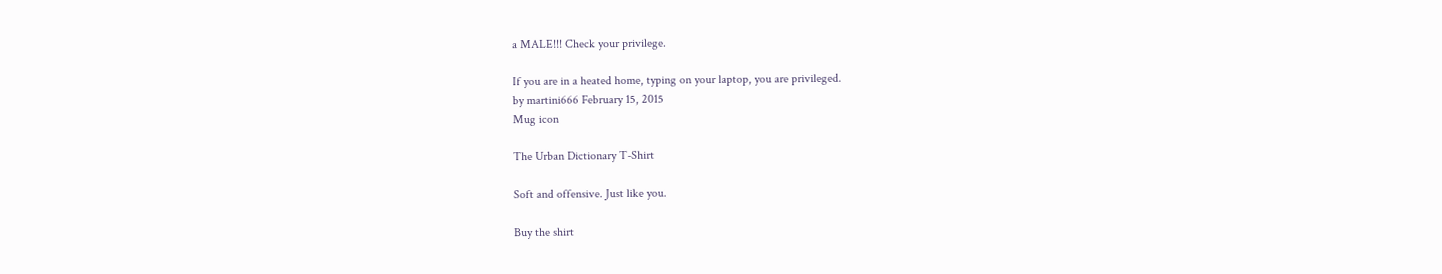a MALE!!! Check your privilege.

If you are in a heated home, typing on your laptop, you are privileged.
by martini666 February 15, 2015
Mug icon

The Urban Dictionary T-Shirt

Soft and offensive. Just like you.

Buy the shirt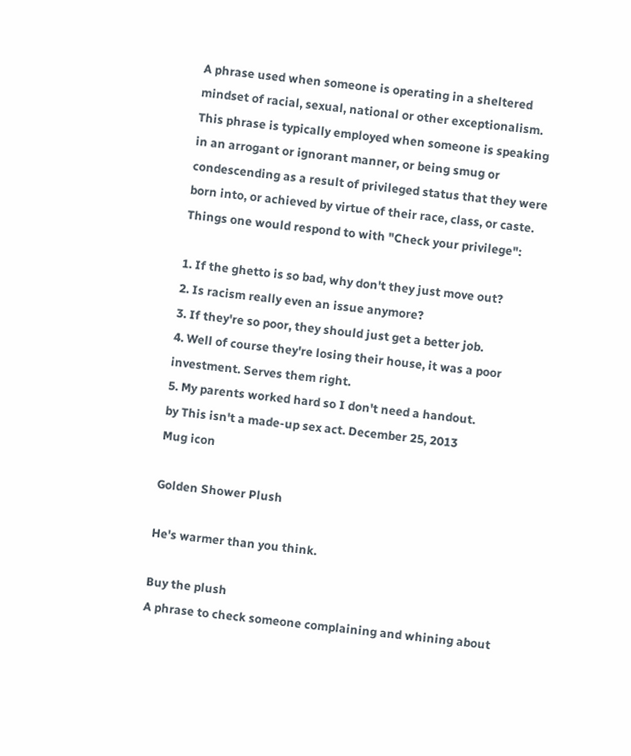A phrase used when someone is operating in a sheltered mindset of racial, sexual, national or other exceptionalism. This phrase is typically employed when someone is speaking in an arrogant or ignorant manner, or being smug or condescending as a result of privileged status that they were born into, or achieved by virtue of their race, class, or caste.
Things one would respond to with "Check your privilege":

1. If the ghetto is so bad, why don't they just move out?
2. Is racism really even an issue anymore?
3. If they're so poor, they should just get a better job.
4. Well of course they're losing their house, it was a poor investment. Serves them right.
5. My parents worked hard so I don't need a handout.
by This isn't a made-up sex act. December 25, 2013
Mug icon

Golden Shower Plush

He's warmer than you think.

Buy the plush
A phrase to check someone complaining and whining about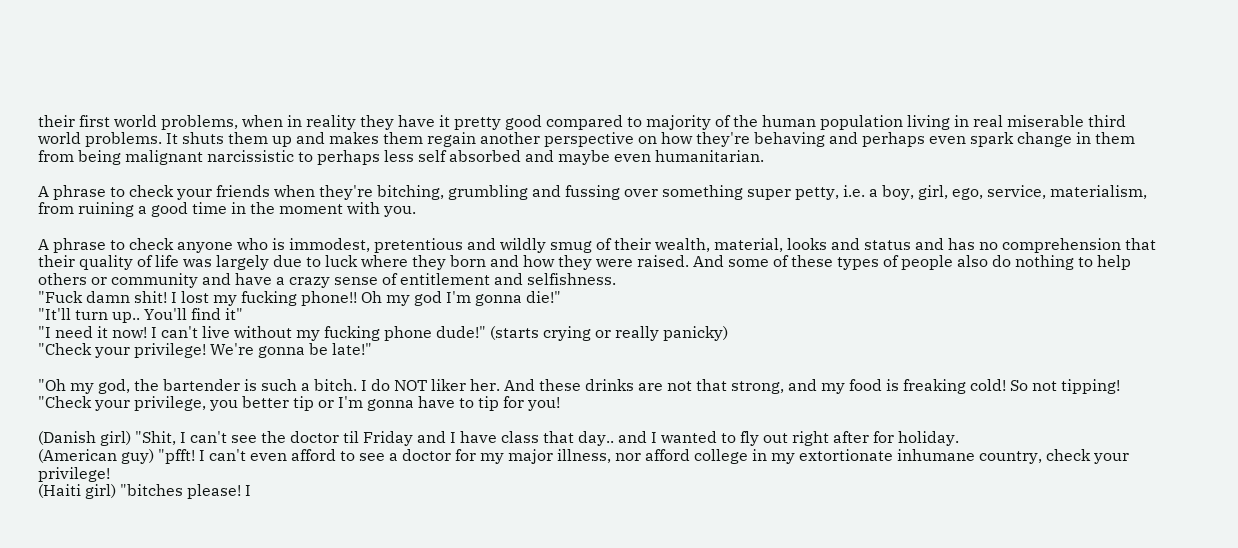their first world problems, when in reality they have it pretty good compared to majority of the human population living in real miserable third world problems. It shuts them up and makes them regain another perspective on how they're behaving and perhaps even spark change in them from being malignant narcissistic to perhaps less self absorbed and maybe even humanitarian.

A phrase to check your friends when they're bitching, grumbling and fussing over something super petty, i.e. a boy, girl, ego, service, materialism, from ruining a good time in the moment with you.

A phrase to check anyone who is immodest, pretentious and wildly smug of their wealth, material, looks and status and has no comprehension that their quality of life was largely due to luck where they born and how they were raised. And some of these types of people also do nothing to help others or community and have a crazy sense of entitlement and selfishness.
"Fuck damn shit! I lost my fucking phone!! Oh my god I'm gonna die!"
"It'll turn up.. You'll find it"
"I need it now! I can't live without my fucking phone dude!" (starts crying or really panicky)
"Check your privilege! We're gonna be late!"

"Oh my god, the bartender is such a bitch. I do NOT liker her. And these drinks are not that strong, and my food is freaking cold! So not tipping!
"Check your privilege, you better tip or I'm gonna have to tip for you!

(Danish girl) "Shit, I can't see the doctor til Friday and I have class that day.. and I wanted to fly out right after for holiday.
(American guy) "pfft! I can't even afford to see a doctor for my major illness, nor afford college in my extortionate inhumane country, check your privilege!
(Haiti girl) "bitches please! I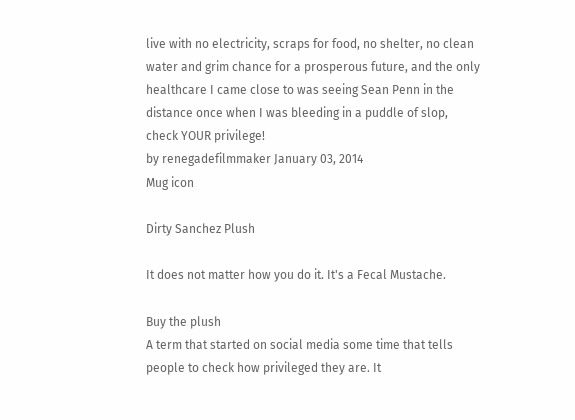live with no electricity, scraps for food, no shelter, no clean water and grim chance for a prosperous future, and the only healthcare I came close to was seeing Sean Penn in the distance once when I was bleeding in a puddle of slop, check YOUR privilege!
by renegadefilmmaker January 03, 2014
Mug icon

Dirty Sanchez Plush

It does not matter how you do it. It's a Fecal Mustache.

Buy the plush
A term that started on social media some time that tells people to check how privileged they are. It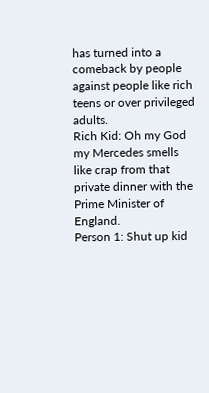has turned into a comeback by people against people like rich teens or over privileged adults.
Rich Kid: Oh my God my Mercedes smells like crap from that private dinner with the Prime Minister of England.
Person 1: Shut up kid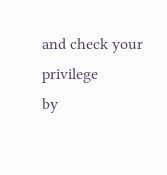and check your privilege
by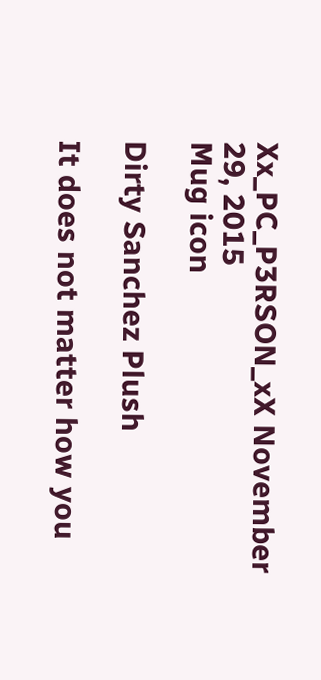Xx_PC_P3RSON_xX November 29, 2015
Mug icon

Dirty Sanchez Plush

It does not matter how you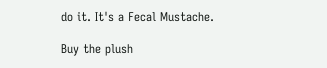do it. It's a Fecal Mustache.

Buy the plush